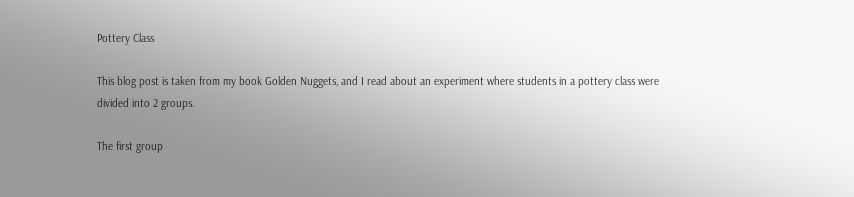Pottery Class

This blog post is taken from my book Golden Nuggets, and I read about an experiment where students in a pottery class were divided into 2 groups.

The first group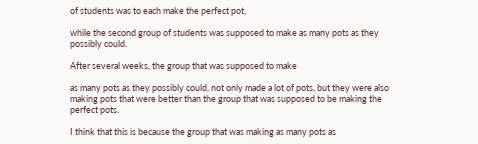of students was to each make the perfect pot,

while the second group of students was supposed to make as many pots as they possibly could.

After several weeks, the group that was supposed to make

as many pots as they possibly could, not only made a lot of pots, but they were also making pots that were better than the group that was supposed to be making the perfect pots.

I think that this is because the group that was making as many pots as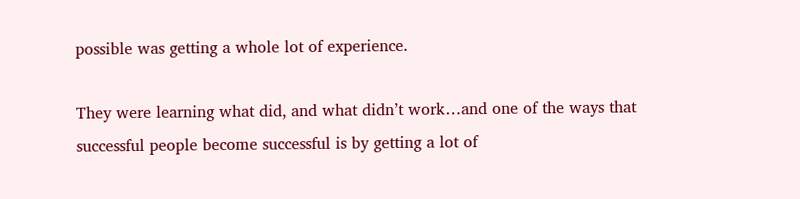possible was getting a whole lot of experience.

They were learning what did, and what didn’t work…and one of the ways that successful people become successful is by getting a lot of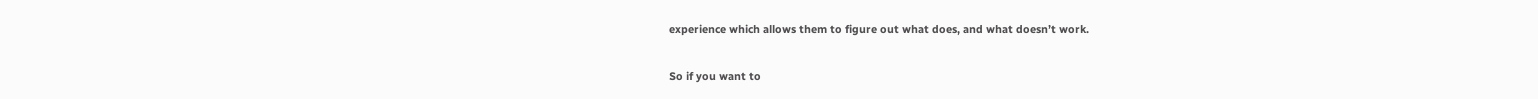experience which allows them to figure out what does, and what doesn’t work.

So if you want to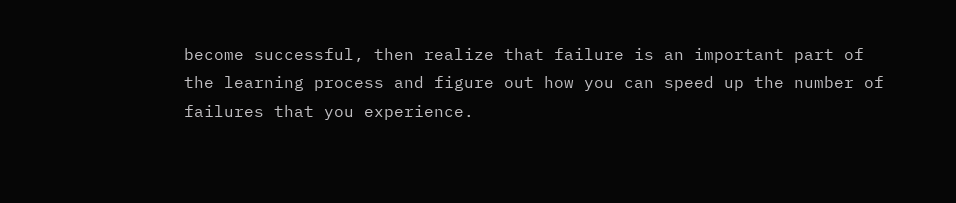become successful, then realize that failure is an important part of the learning process and figure out how you can speed up the number of failures that you experience.